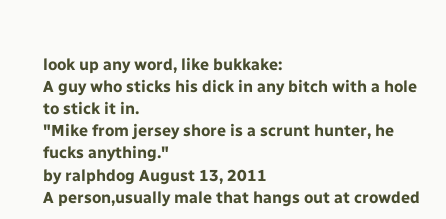look up any word, like bukkake:
A guy who sticks his dick in any bitch with a hole to stick it in.
"Mike from jersey shore is a scrunt hunter, he fucks anything."
by ralphdog August 13, 2011
A person,usually male that hangs out at crowded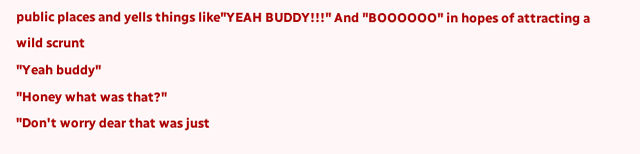public places and yells things like"YEAH BUDDY!!!" And "BOOOOOO" in hopes of attracting a wild scrunt
"Yeah buddy"
"Honey what was that?"
"Don't worry dear that was just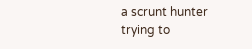a scrunt hunter trying to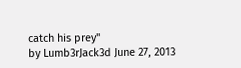catch his prey"
by Lumb3rJack3d June 27, 2013